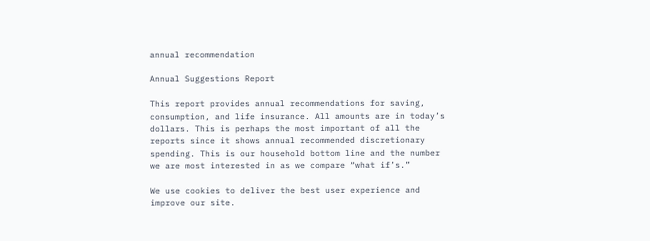annual recommendation

Annual Suggestions Report

This report provides annual recommendations for saving, consumption, and life insurance. All amounts are in today’s dollars. This is perhaps the most important of all the reports since it shows annual recommended discretionary spending. This is our household bottom line and the number we are most interested in as we compare “what if’s.”

We use cookies to deliver the best user experience and improve our site.